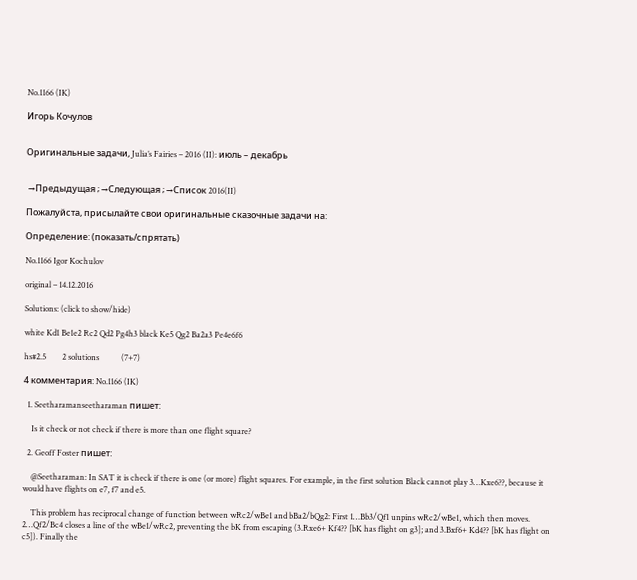No.1166 (IK)

Игорь Кочулов


Оригинальные задачи, Julia’s Fairies – 2016 (II): июль – декабрь


 →Предыдущая ; →Следующая ; →Список 2016(II)

Пожалуйста, присылайте свои оригинальные сказочные задачи на:

Определение: (показать/спрятать)

No.1166 Igor Kochulov

original – 14.12.2016

Solutions: (click to show/hide)

white Kd1 Be1e2 Rc2 Qd2 Pg4h3 black Ke5 Qg2 Ba2a3 Pe4e6f6

hs#2.5        2 solutions           (7+7)

4 комментария: No.1166 (IK)

  1. Seetharamanseetharaman пишет:

    Is it check or not check if there is more than one flight square?

  2. Geoff Foster пишет:

    @Seetharaman: In SAT it is check if there is one (or more) flight squares. For example, in the first solution Black cannot play 3…Kxe6??, because it would have flights on e7, f7 and e5.

    This problem has reciprocal change of function between wRc2/wBe1 and bBa2/bQg2: First 1…Bb3/Qf1 unpins wRc2/wBe1, which then moves. 2…Qf2/Bc4 closes a line of the wBe1/wRc2, preventing the bK from escaping (3.Rxe6+ Kf4?? [bK has flight on g3]; and 3.Bxf6+ Kd4?? [bK has flight on c5]). Finally the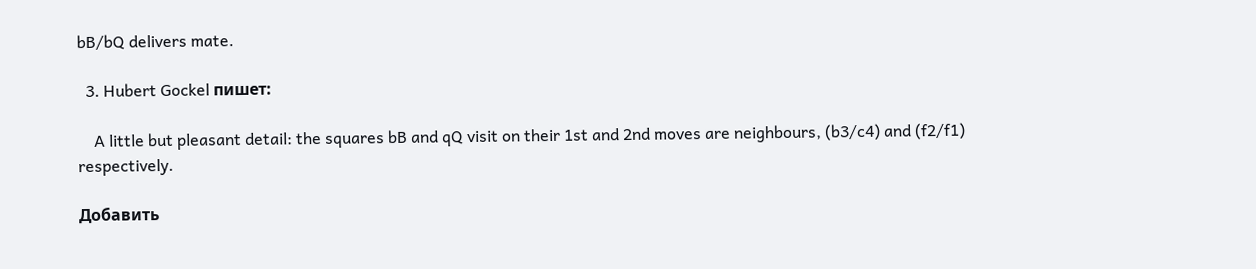bB/bQ delivers mate.

  3. Hubert Gockel пишет:

    A little but pleasant detail: the squares bB and qQ visit on their 1st and 2nd moves are neighbours, (b3/c4) and (f2/f1) respectively.

Добавить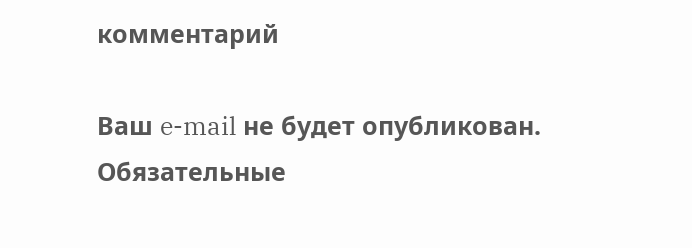комментарий

Ваш e-mail не будет опубликован. Обязательные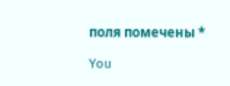поля помечены *

You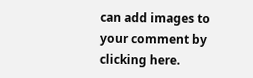can add images to your comment by clicking here.